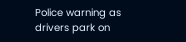Police warning as drivers park on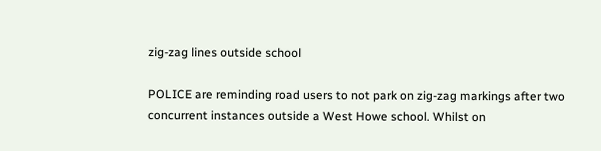zig-zag lines outside school

POLICE are reminding road users to not park on zig-zag markings after two concurrent instances outside a West Howe school. Whilst on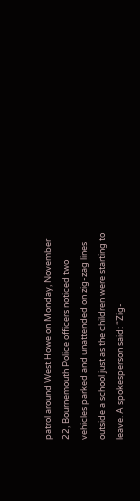patrol around West Howe on Monday, November 22, Bournemouth Police officers noticed two vehicles parked and unattended on zig-zag lines outside a school just as the children were starting to leave. A spokesperson said: “Zig-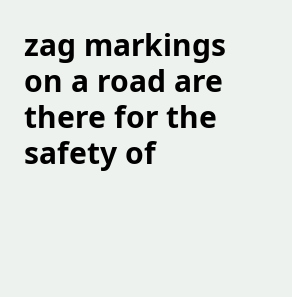zag markings on a road are there for the safety of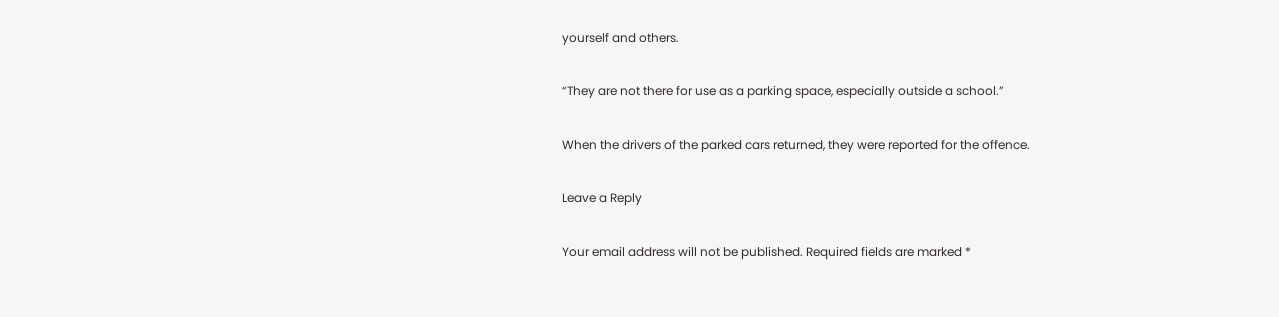yourself and others.

“They are not there for use as a parking space, especially outside a school.”

When the drivers of the parked cars returned, they were reported for the offence.

Leave a Reply

Your email address will not be published. Required fields are marked *